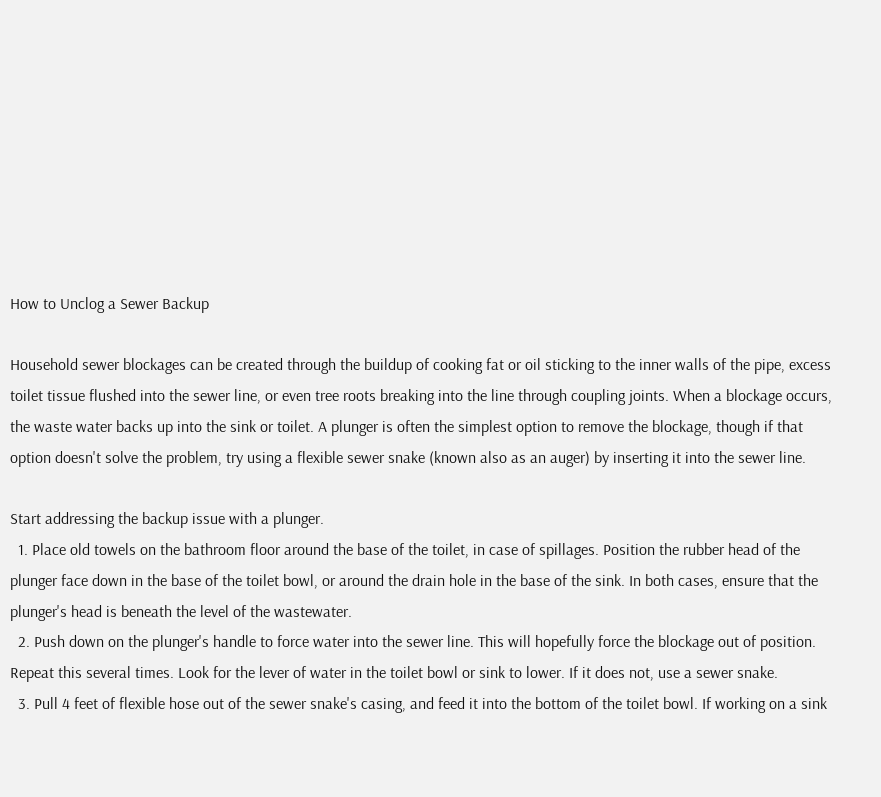How to Unclog a Sewer Backup

Household sewer blockages can be created through the buildup of cooking fat or oil sticking to the inner walls of the pipe, excess toilet tissue flushed into the sewer line, or even tree roots breaking into the line through coupling joints. When a blockage occurs, the waste water backs up into the sink or toilet. A plunger is often the simplest option to remove the blockage, though if that option doesn't solve the problem, try using a flexible sewer snake (known also as an auger) by inserting it into the sewer line.

Start addressing the backup issue with a plunger.
  1. Place old towels on the bathroom floor around the base of the toilet, in case of spillages. Position the rubber head of the plunger face down in the base of the toilet bowl, or around the drain hole in the base of the sink. In both cases, ensure that the plunger's head is beneath the level of the wastewater.
  2. Push down on the plunger's handle to force water into the sewer line. This will hopefully force the blockage out of position. Repeat this several times. Look for the lever of water in the toilet bowl or sink to lower. If it does not, use a sewer snake.
  3. Pull 4 feet of flexible hose out of the sewer snake's casing, and feed it into the bottom of the toilet bowl. If working on a sink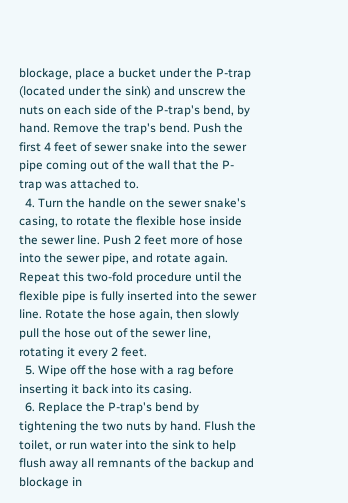blockage, place a bucket under the P-trap (located under the sink) and unscrew the nuts on each side of the P-trap's bend, by hand. Remove the trap's bend. Push the first 4 feet of sewer snake into the sewer pipe coming out of the wall that the P-trap was attached to.
  4. Turn the handle on the sewer snake's casing, to rotate the flexible hose inside the sewer line. Push 2 feet more of hose into the sewer pipe, and rotate again. Repeat this two-fold procedure until the flexible pipe is fully inserted into the sewer line. Rotate the hose again, then slowly pull the hose out of the sewer line, rotating it every 2 feet.
  5. Wipe off the hose with a rag before inserting it back into its casing.
  6. Replace the P-trap's bend by tightening the two nuts by hand. Flush the toilet, or run water into the sink to help flush away all remnants of the backup and blockage in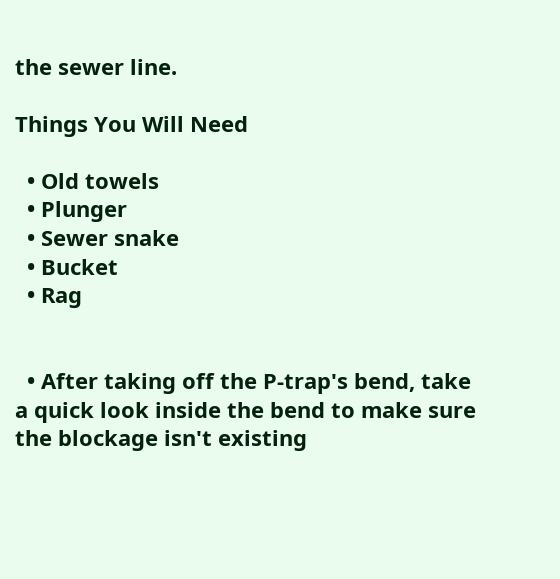the sewer line.

Things You Will Need

  • Old towels
  • Plunger
  • Sewer snake
  • Bucket
  • Rag


  • After taking off the P-trap's bend, take a quick look inside the bend to make sure the blockage isn't existing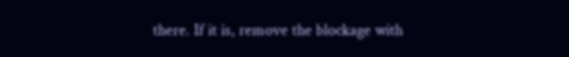there. If it is, remove the blockage with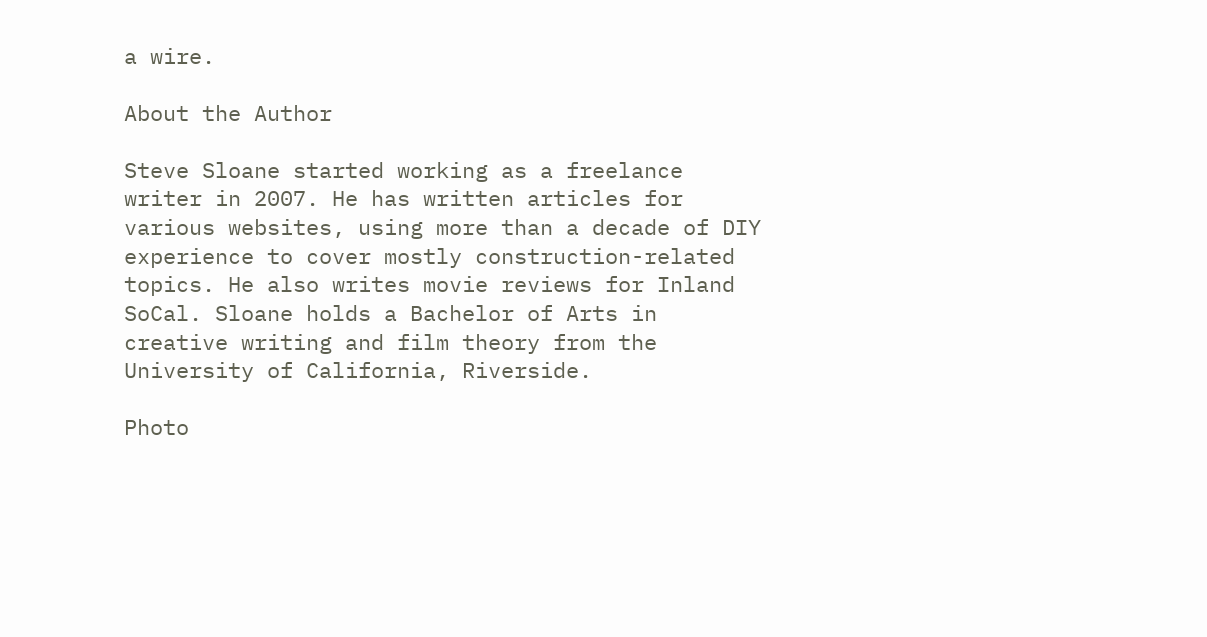a wire.

About the Author

Steve Sloane started working as a freelance writer in 2007. He has written articles for various websites, using more than a decade of DIY experience to cover mostly construction-related topics. He also writes movie reviews for Inland SoCal. Sloane holds a Bachelor of Arts in creative writing and film theory from the University of California, Riverside.

Photo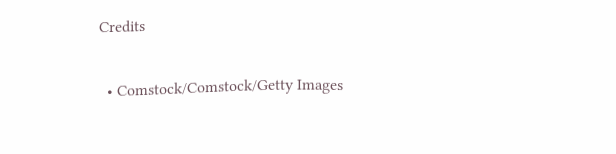Credits

  • Comstock/Comstock/Getty Images